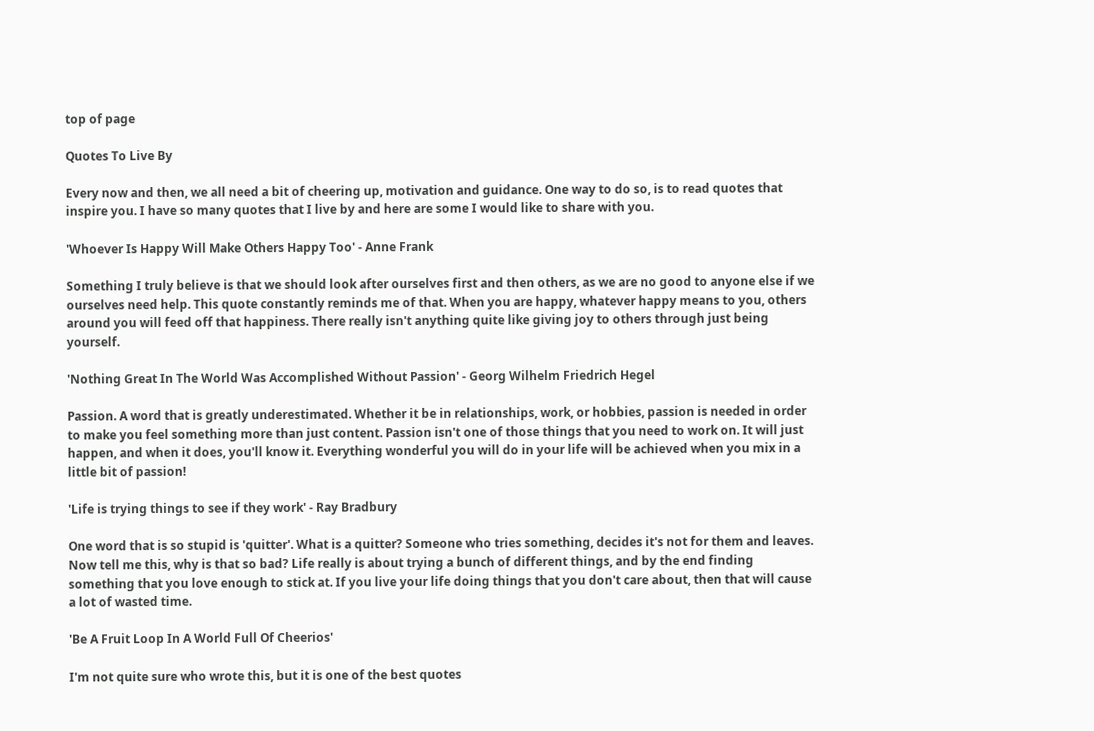top of page

Quotes To Live By

Every now and then, we all need a bit of cheering up, motivation and guidance. One way to do so, is to read quotes that inspire you. I have so many quotes that I live by and here are some I would like to share with you.

'Whoever Is Happy Will Make Others Happy Too' - Anne Frank

Something I truly believe is that we should look after ourselves first and then others, as we are no good to anyone else if we ourselves need help. This quote constantly reminds me of that. When you are happy, whatever happy means to you, others around you will feed off that happiness. There really isn't anything quite like giving joy to others through just being yourself.

'Nothing Great In The World Was Accomplished Without Passion' - Georg Wilhelm Friedrich Hegel

Passion. A word that is greatly underestimated. Whether it be in relationships, work, or hobbies, passion is needed in order to make you feel something more than just content. Passion isn't one of those things that you need to work on. It will just happen, and when it does, you'll know it. Everything wonderful you will do in your life will be achieved when you mix in a little bit of passion!

'Life is trying things to see if they work' - Ray Bradbury

One word that is so stupid is 'quitter'. What is a quitter? Someone who tries something, decides it's not for them and leaves. Now tell me this, why is that so bad? Life really is about trying a bunch of different things, and by the end finding something that you love enough to stick at. If you live your life doing things that you don't care about, then that will cause a lot of wasted time.

'Be A Fruit Loop In A World Full Of Cheerios'

I'm not quite sure who wrote this, but it is one of the best quotes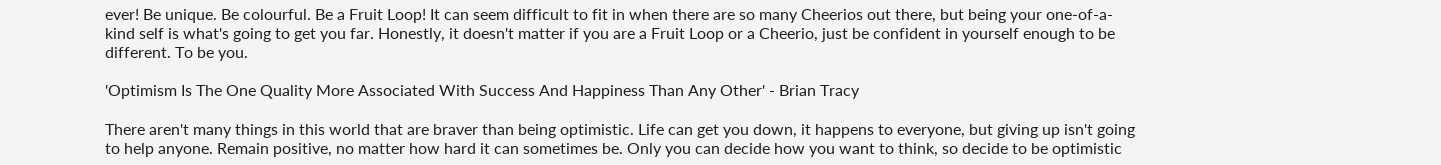ever! Be unique. Be colourful. Be a Fruit Loop! It can seem difficult to fit in when there are so many Cheerios out there, but being your one-of-a-kind self is what's going to get you far. Honestly, it doesn't matter if you are a Fruit Loop or a Cheerio, just be confident in yourself enough to be different. To be you.

'Optimism Is The One Quality More Associated With Success And Happiness Than Any Other' - Brian Tracy

There aren't many things in this world that are braver than being optimistic. Life can get you down, it happens to everyone, but giving up isn't going to help anyone. Remain positive, no matter how hard it can sometimes be. Only you can decide how you want to think, so decide to be optimistic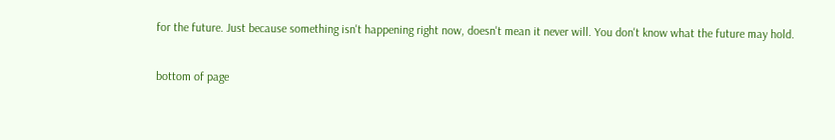for the future. Just because something isn't happening right now, doesn't mean it never will. You don't know what the future may hold.

bottom of page